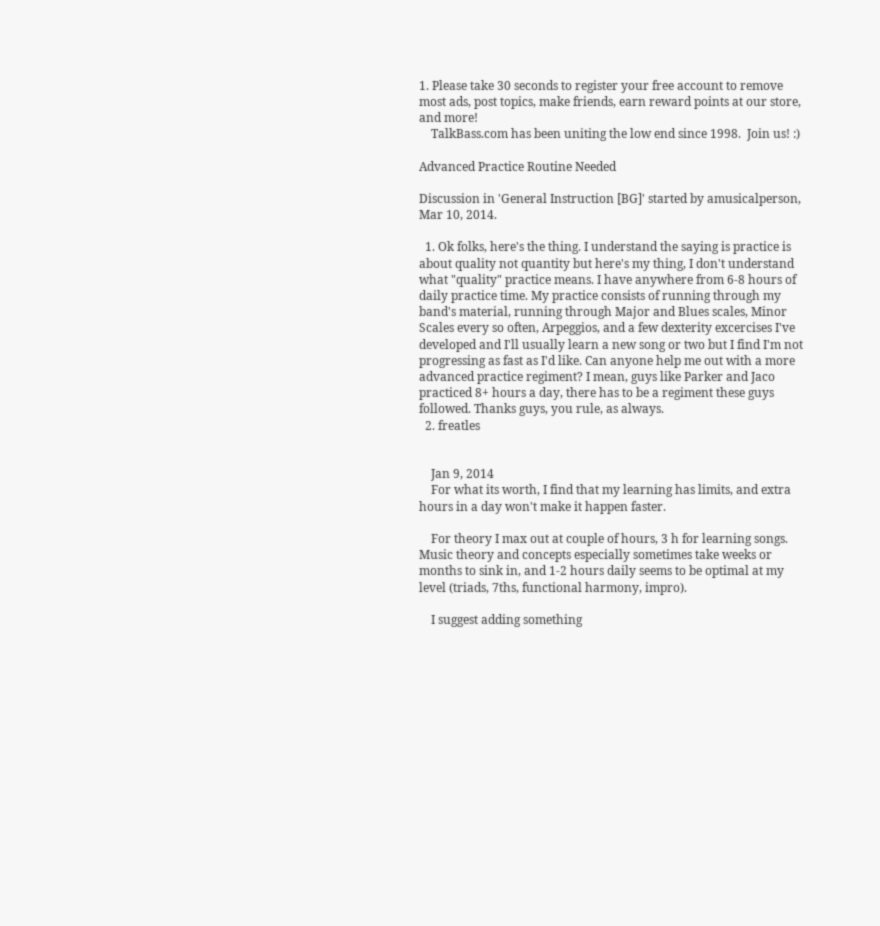1. Please take 30 seconds to register your free account to remove most ads, post topics, make friends, earn reward points at our store, and more!
    TalkBass.com has been uniting the low end since 1998.  Join us! :)

Advanced Practice Routine Needed

Discussion in 'General Instruction [BG]' started by amusicalperson, Mar 10, 2014.

  1. Ok folks, here's the thing. I understand the saying is practice is about quality not quantity but here's my thing, I don't understand what "quality" practice means. I have anywhere from 6-8 hours of daily practice time. My practice consists of running through my band's material, running through Major and Blues scales, Minor Scales every so often, Arpeggios, and a few dexterity excercises I've developed and I'll usually learn a new song or two but I find I'm not progressing as fast as I'd like. Can anyone help me out with a more advanced practice regiment? I mean, guys like Parker and Jaco practiced 8+ hours a day, there has to be a regiment these guys followed. Thanks guys, you rule, as always.
  2. freatles


    Jan 9, 2014
    For what its worth, I find that my learning has limits, and extra hours in a day won't make it happen faster.

    For theory I max out at couple of hours, 3 h for learning songs. Music theory and concepts especially sometimes take weeks or months to sink in, and 1-2 hours daily seems to be optimal at my level (triads, 7ths, functional harmony, impro).

    I suggest adding something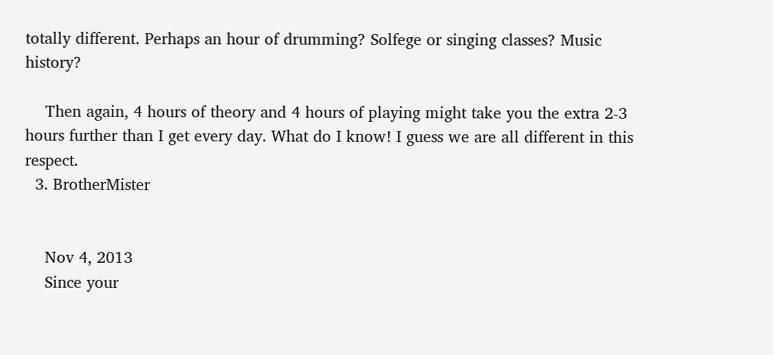totally different. Perhaps an hour of drumming? Solfege or singing classes? Music history?

    Then again, 4 hours of theory and 4 hours of playing might take you the extra 2-3 hours further than I get every day. What do I know! I guess we are all different in this respect.
  3. BrotherMister


    Nov 4, 2013
    Since your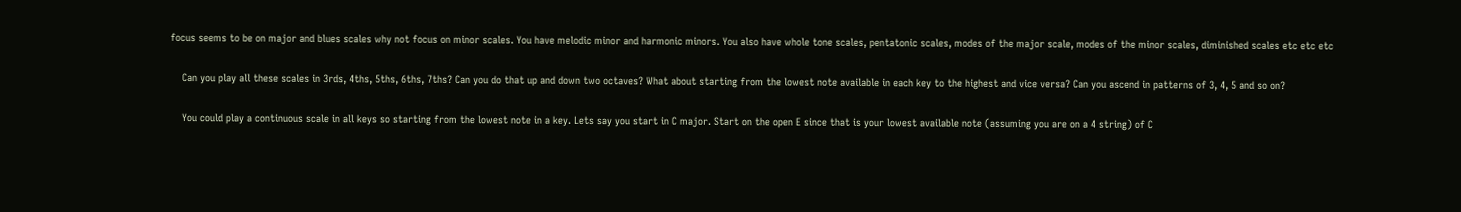focus seems to be on major and blues scales why not focus on minor scales. You have melodic minor and harmonic minors. You also have whole tone scales, pentatonic scales, modes of the major scale, modes of the minor scales, diminished scales etc etc etc

    Can you play all these scales in 3rds, 4ths, 5ths, 6ths, 7ths? Can you do that up and down two octaves? What about starting from the lowest note available in each key to the highest and vice versa? Can you ascend in patterns of 3, 4, 5 and so on?

    You could play a continuous scale in all keys so starting from the lowest note in a key. Lets say you start in C major. Start on the open E since that is your lowest available note (assuming you are on a 4 string) of C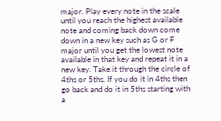major. Play every note in the scale until you reach the highest available note and coming back down come down in a new key such as G or F major until you get the lowest note available in that key and repeat it in a new key. Take it through the circle of 4ths or 5ths. If you do it in 4ths then go back and do it in 5ths starting with a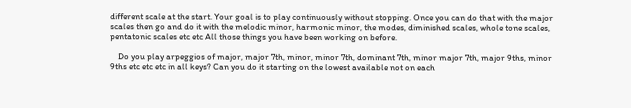different scale at the start. Your goal is to play continuously without stopping. Once you can do that with the major scales then go and do it with the melodic minor, harmonic minor, the modes, diminished scales, whole tone scales, pentatonic scales etc etc All those things you have been working on before.

    Do you play arpeggios of major, major 7th, minor, minor 7th, dominant 7th, minor major 7th, major 9ths, minor 9ths etc etc etc in all keys? Can you do it starting on the lowest available not on each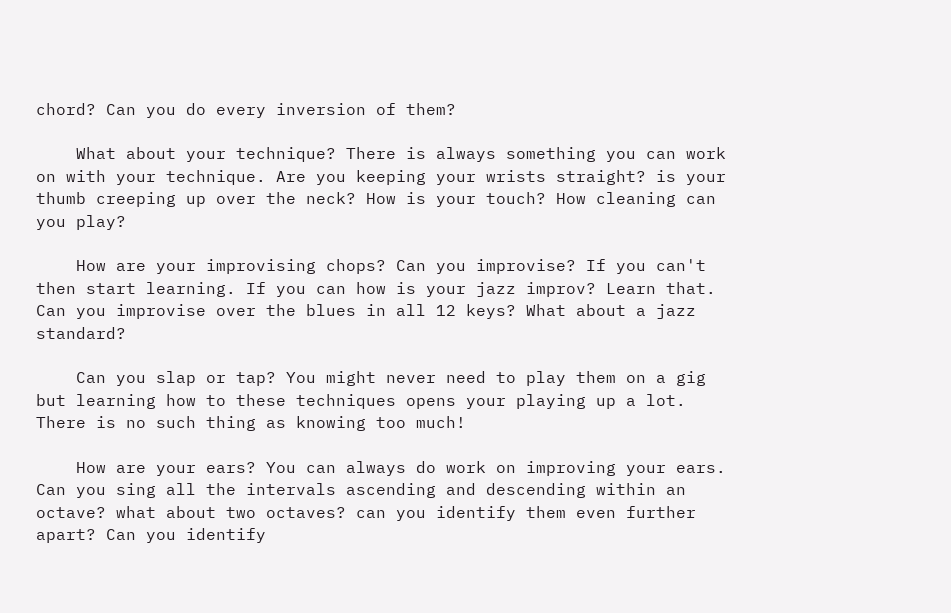chord? Can you do every inversion of them?

    What about your technique? There is always something you can work on with your technique. Are you keeping your wrists straight? is your thumb creeping up over the neck? How is your touch? How cleaning can you play?

    How are your improvising chops? Can you improvise? If you can't then start learning. If you can how is your jazz improv? Learn that. Can you improvise over the blues in all 12 keys? What about a jazz standard?

    Can you slap or tap? You might never need to play them on a gig but learning how to these techniques opens your playing up a lot. There is no such thing as knowing too much!

    How are your ears? You can always do work on improving your ears. Can you sing all the intervals ascending and descending within an octave? what about two octaves? can you identify them even further apart? Can you identify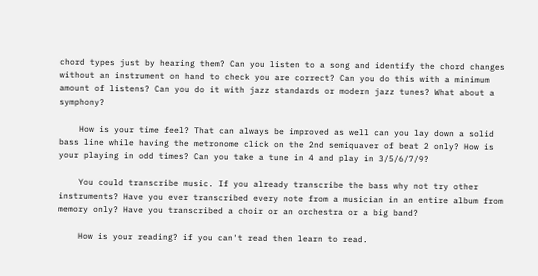chord types just by hearing them? Can you listen to a song and identify the chord changes without an instrument on hand to check you are correct? Can you do this with a minimum amount of listens? Can you do it with jazz standards or modern jazz tunes? What about a symphony?

    How is your time feel? That can always be improved as well can you lay down a solid bass line while having the metronome click on the 2nd semiquaver of beat 2 only? How is your playing in odd times? Can you take a tune in 4 and play in 3/5/6/7/9?

    You could transcribe music. If you already transcribe the bass why not try other instruments? Have you ever transcribed every note from a musician in an entire album from memory only? Have you transcribed a choir or an orchestra or a big band?

    How is your reading? if you can't read then learn to read.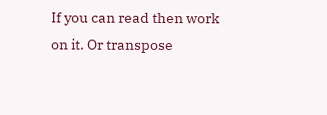If you can read then work on it. Or transpose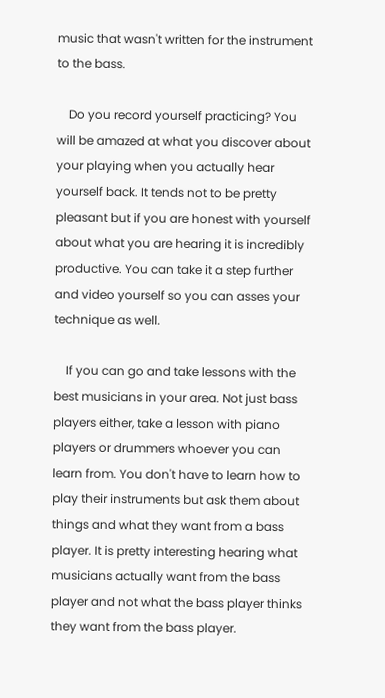music that wasn't written for the instrument to the bass.

    Do you record yourself practicing? You will be amazed at what you discover about your playing when you actually hear yourself back. It tends not to be pretty pleasant but if you are honest with yourself about what you are hearing it is incredibly productive. You can take it a step further and video yourself so you can asses your technique as well.

    If you can go and take lessons with the best musicians in your area. Not just bass players either, take a lesson with piano players or drummers whoever you can learn from. You don't have to learn how to play their instruments but ask them about things and what they want from a bass player. It is pretty interesting hearing what musicians actually want from the bass player and not what the bass player thinks they want from the bass player.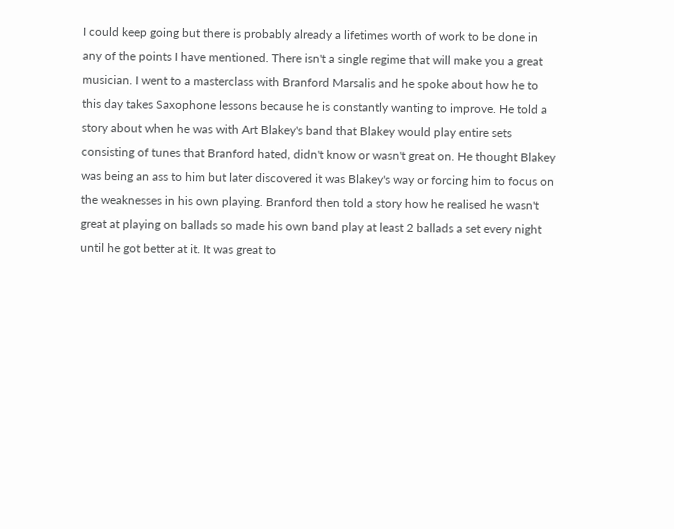I could keep going but there is probably already a lifetimes worth of work to be done in any of the points I have mentioned. There isn't a single regime that will make you a great musician. I went to a masterclass with Branford Marsalis and he spoke about how he to this day takes Saxophone lessons because he is constantly wanting to improve. He told a story about when he was with Art Blakey's band that Blakey would play entire sets consisting of tunes that Branford hated, didn't know or wasn't great on. He thought Blakey was being an ass to him but later discovered it was Blakey's way or forcing him to focus on the weaknesses in his own playing. Branford then told a story how he realised he wasn't great at playing on ballads so made his own band play at least 2 ballads a set every night until he got better at it. It was great to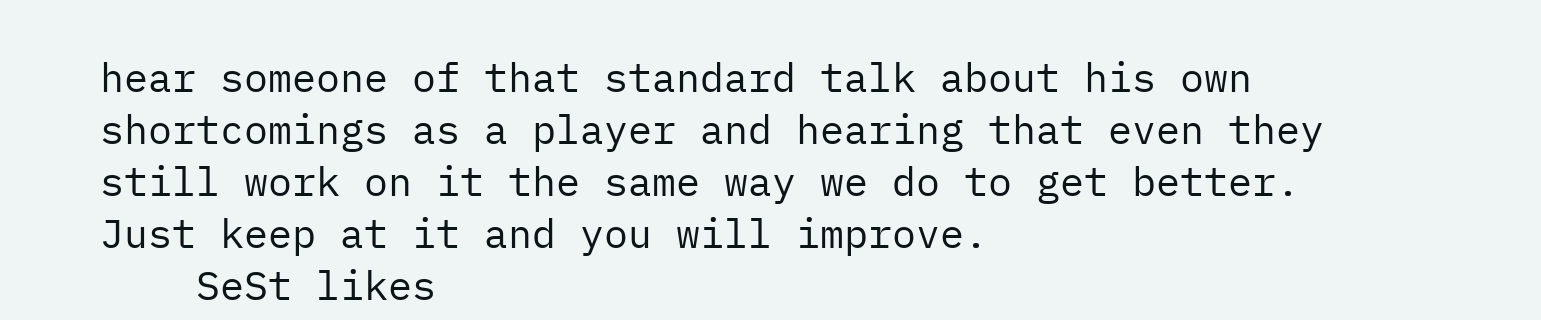hear someone of that standard talk about his own shortcomings as a player and hearing that even they still work on it the same way we do to get better. Just keep at it and you will improve.
    SeSt likes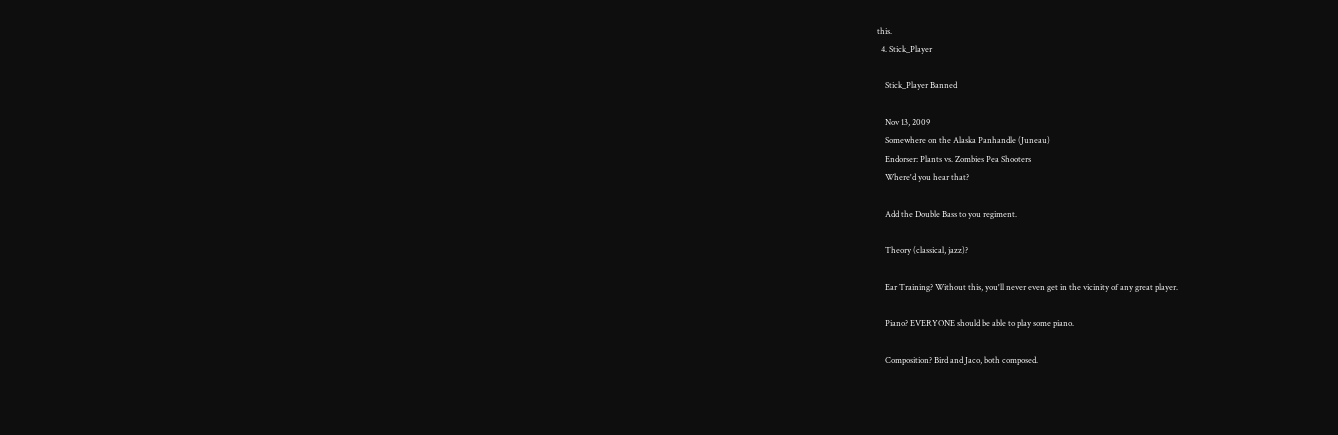this.
  4. Stick_Player

    Stick_Player Banned

    Nov 13, 2009
    Somewhere on the Alaska Panhandle (Juneau)
    Endorser: Plants vs. Zombies Pea Shooters
    Where'd you hear that?

    Add the Double Bass to you regiment.

    Theory (classical, jazz)?

    Ear Training? Without this, you'll never even get in the vicinity of any great player.

    Piano? EVERYONE should be able to play some piano.

    Composition? Bird and Jaco, both composed.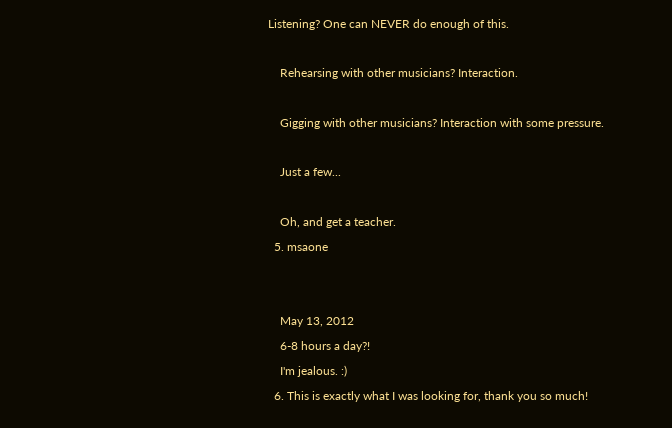Listening? One can NEVER do enough of this.

    Rehearsing with other musicians? Interaction.

    Gigging with other musicians? Interaction with some pressure.

    Just a few...

    Oh, and get a teacher.
  5. msaone


    May 13, 2012
    6-8 hours a day?!
    I'm jealous. :)
  6. This is exactly what I was looking for, thank you so much!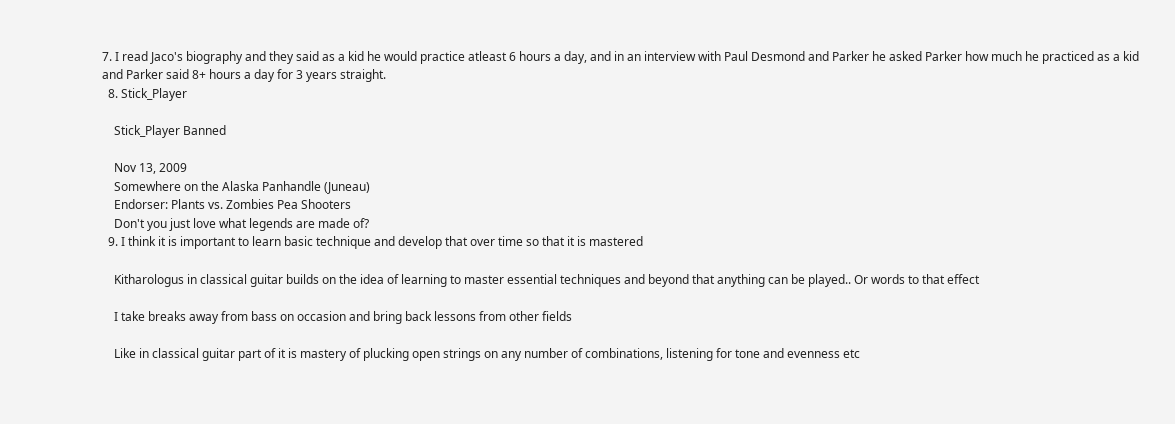7. I read Jaco's biography and they said as a kid he would practice atleast 6 hours a day, and in an interview with Paul Desmond and Parker he asked Parker how much he practiced as a kid and Parker said 8+ hours a day for 3 years straight.
  8. Stick_Player

    Stick_Player Banned

    Nov 13, 2009
    Somewhere on the Alaska Panhandle (Juneau)
    Endorser: Plants vs. Zombies Pea Shooters
    Don't you just love what legends are made of?
  9. I think it is important to learn basic technique and develop that over time so that it is mastered

    Kitharologus in classical guitar builds on the idea of learning to master essential techniques and beyond that anything can be played.. Or words to that effect

    I take breaks away from bass on occasion and bring back lessons from other fields

    Like in classical guitar part of it is mastery of plucking open strings on any number of combinations, listening for tone and evenness etc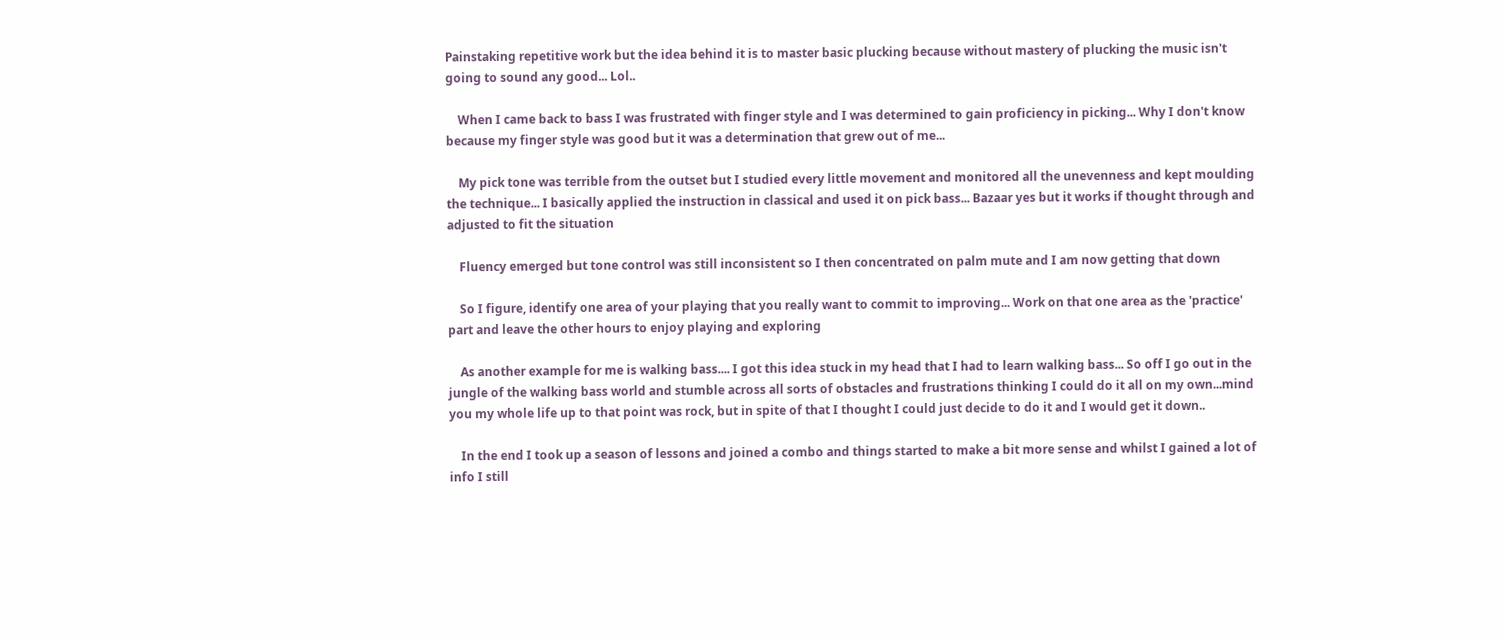Painstaking repetitive work but the idea behind it is to master basic plucking because without mastery of plucking the music isn't going to sound any good... Lol..

    When I came back to bass I was frustrated with finger style and I was determined to gain proficiency in picking... Why I don't know because my finger style was good but it was a determination that grew out of me...

    My pick tone was terrible from the outset but I studied every little movement and monitored all the unevenness and kept moulding the technique... I basically applied the instruction in classical and used it on pick bass... Bazaar yes but it works if thought through and adjusted to fit the situation

    Fluency emerged but tone control was still inconsistent so I then concentrated on palm mute and I am now getting that down

    So I figure, identify one area of your playing that you really want to commit to improving... Work on that one area as the 'practice' part and leave the other hours to enjoy playing and exploring

    As another example for me is walking bass.... I got this idea stuck in my head that I had to learn walking bass... So off I go out in the jungle of the walking bass world and stumble across all sorts of obstacles and frustrations thinking I could do it all on my own...mind you my whole life up to that point was rock, but in spite of that I thought I could just decide to do it and I would get it down..

    In the end I took up a season of lessons and joined a combo and things started to make a bit more sense and whilst I gained a lot of info I still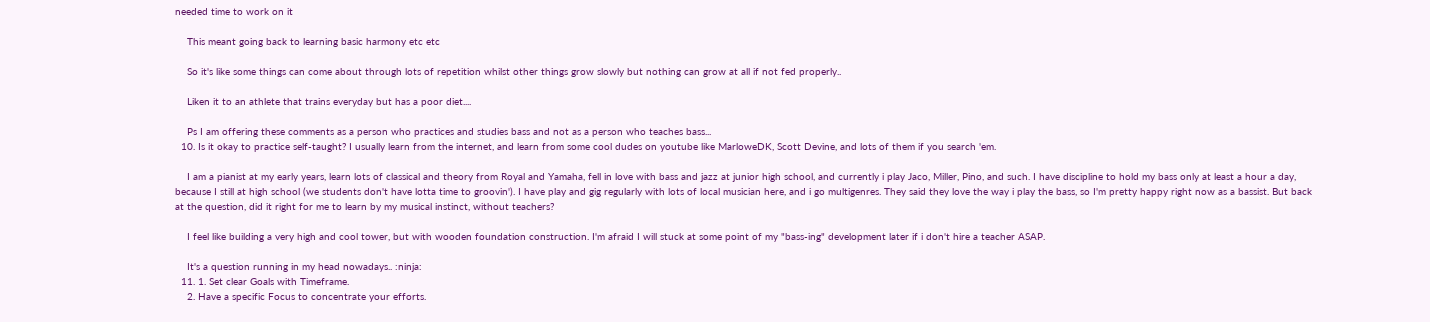needed time to work on it

    This meant going back to learning basic harmony etc etc

    So it's like some things can come about through lots of repetition whilst other things grow slowly but nothing can grow at all if not fed properly..

    Liken it to an athlete that trains everyday but has a poor diet....

    Ps I am offering these comments as a person who practices and studies bass and not as a person who teaches bass...
  10. Is it okay to practice self-taught? I usually learn from the internet, and learn from some cool dudes on youtube like MarloweDK, Scott Devine, and lots of them if you search 'em.

    I am a pianist at my early years, learn lots of classical and theory from Royal and Yamaha, fell in love with bass and jazz at junior high school, and currently i play Jaco, Miller, Pino, and such. I have discipline to hold my bass only at least a hour a day, because I still at high school (we students don't have lotta time to groovin'). I have play and gig regularly with lots of local musician here, and i go multigenres. They said they love the way i play the bass, so I'm pretty happy right now as a bassist. But back at the question, did it right for me to learn by my musical instinct, without teachers?

    I feel like building a very high and cool tower, but with wooden foundation construction. I'm afraid I will stuck at some point of my "bass-ing" development later if i don't hire a teacher ASAP.

    It's a question running in my head nowadays.. :ninja:
  11. 1. Set clear Goals with Timeframe.
    2. Have a specific Focus to concentrate your efforts.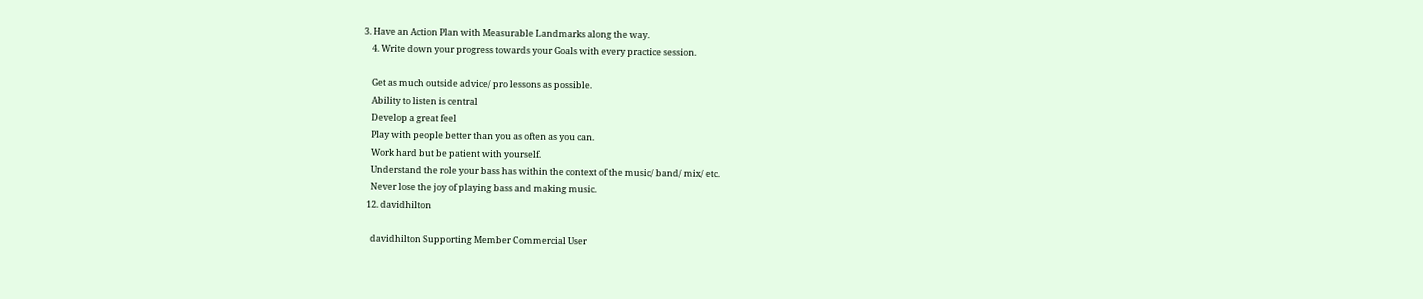3. Have an Action Plan with Measurable Landmarks along the way.
    4. Write down your progress towards your Goals with every practice session.

    Get as much outside advice/ pro lessons as possible.
    Ability to listen is central
    Develop a great feel
    Play with people better than you as often as you can.
    Work hard but be patient with yourself.
    Understand the role your bass has within the context of the music/ band/ mix/ etc.
    Never lose the joy of playing bass and making music.
  12. davidhilton

    davidhilton Supporting Member Commercial User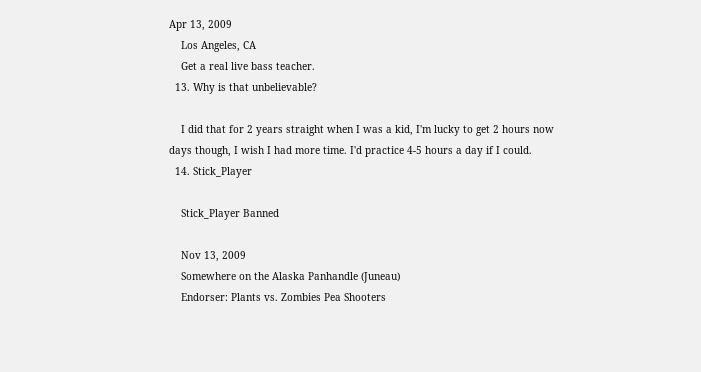Apr 13, 2009
    Los Angeles, CA
    Get a real live bass teacher.
  13. Why is that unbelievable?

    I did that for 2 years straight when I was a kid, I'm lucky to get 2 hours now days though, I wish I had more time. I'd practice 4-5 hours a day if I could.
  14. Stick_Player

    Stick_Player Banned

    Nov 13, 2009
    Somewhere on the Alaska Panhandle (Juneau)
    Endorser: Plants vs. Zombies Pea Shooters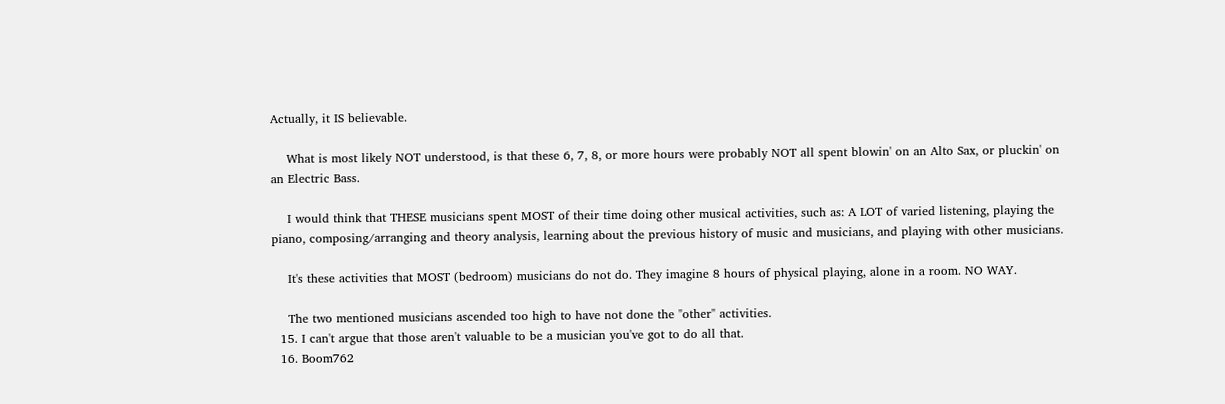Actually, it IS believable.

    What is most likely NOT understood, is that these 6, 7, 8, or more hours were probably NOT all spent blowin' on an Alto Sax, or pluckin' on an Electric Bass.

    I would think that THESE musicians spent MOST of their time doing other musical activities, such as: A LOT of varied listening, playing the piano, composing/arranging and theory analysis, learning about the previous history of music and musicians, and playing with other musicians.

    It's these activities that MOST (bedroom) musicians do not do. They imagine 8 hours of physical playing, alone in a room. NO WAY.

    The two mentioned musicians ascended too high to have not done the "other" activities.
  15. I can't argue that those aren't valuable to be a musician you've got to do all that.
  16. Boom762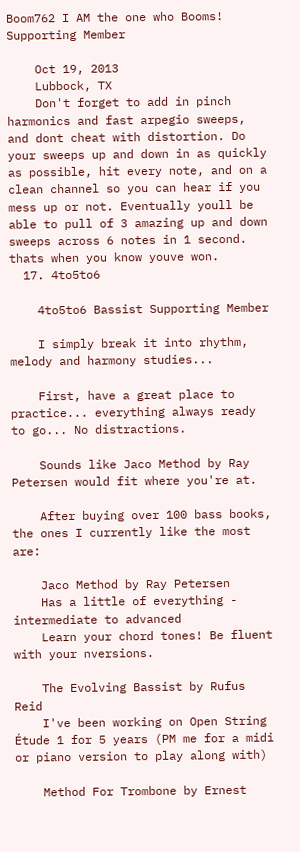Boom762 I AM the one who Booms! Supporting Member

    Oct 19, 2013
    Lubbock, TX
    Don't forget to add in pinch harmonics and fast arpegio sweeps, and dont cheat with distortion. Do your sweeps up and down in as quickly as possible, hit every note, and on a clean channel so you can hear if you mess up or not. Eventually youll be able to pull of 3 amazing up and down sweeps across 6 notes in 1 second. thats when you know youve won.
  17. 4to5to6

    4to5to6 Bassist Supporting Member

    I simply break it into rhythm, melody and harmony studies...

    First, have a great place to practice... everything always ready to go... No distractions.

    Sounds like Jaco Method by Ray Petersen would fit where you're at.

    After buying over 100 bass books, the ones I currently like the most are:

    Jaco Method by Ray Petersen
    Has a little of everything - intermediate to advanced
    Learn your chord tones! Be fluent with your nversions.

    The Evolving Bassist by Rufus Reid
    I've been working on Open String Étude 1 for 5 years (PM me for a midi or piano version to play along with)

    Method For Trombone by Ernest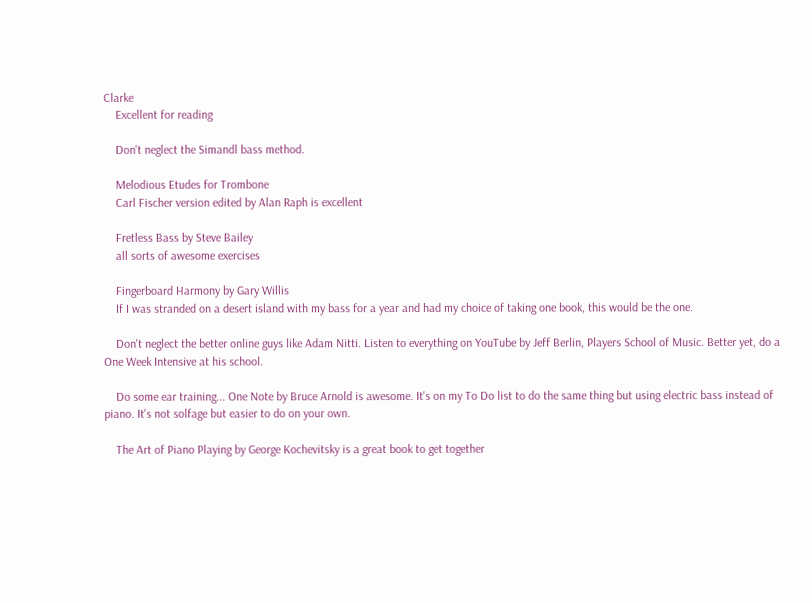Clarke
    Excellent for reading

    Don't neglect the Simandl bass method.

    Melodious Etudes for Trombone
    Carl Fischer version edited by Alan Raph is excellent

    Fretless Bass by Steve Bailey
    all sorts of awesome exercises

    Fingerboard Harmony by Gary Willis
    If I was stranded on a desert island with my bass for a year and had my choice of taking one book, this would be the one.

    Don't neglect the better online guys like Adam Nitti. Listen to everything on YouTube by Jeff Berlin, Players School of Music. Better yet, do a One Week Intensive at his school.

    Do some ear training... One Note by Bruce Arnold is awesome. It's on my To Do list to do the same thing but using electric bass instead of piano. It's not solfage but easier to do on your own.

    The Art of Piano Playing by George Kochevitsky is a great book to get together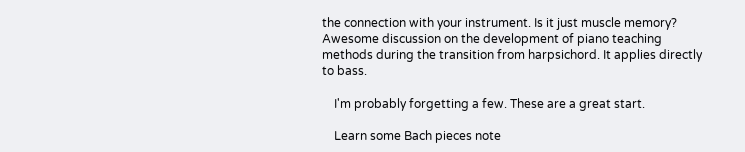the connection with your instrument. Is it just muscle memory? Awesome discussion on the development of piano teaching methods during the transition from harpsichord. It applies directly to bass.

    I'm probably forgetting a few. These are a great start.

    Learn some Bach pieces note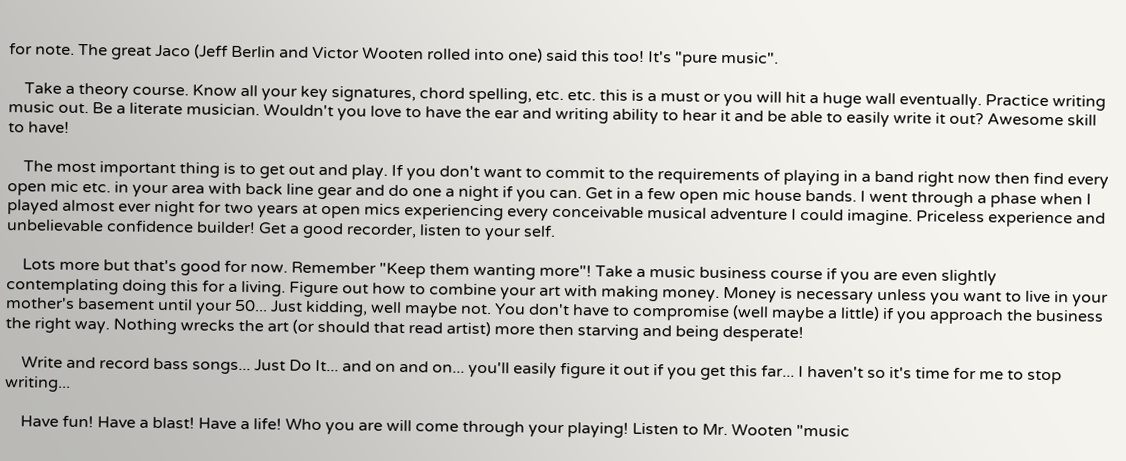for note. The great Jaco (Jeff Berlin and Victor Wooten rolled into one) said this too! It's "pure music".

    Take a theory course. Know all your key signatures, chord spelling, etc. etc. this is a must or you will hit a huge wall eventually. Practice writing music out. Be a literate musician. Wouldn't you love to have the ear and writing ability to hear it and be able to easily write it out? Awesome skill to have!

    The most important thing is to get out and play. If you don't want to commit to the requirements of playing in a band right now then find every open mic etc. in your area with back line gear and do one a night if you can. Get in a few open mic house bands. I went through a phase when I played almost ever night for two years at open mics experiencing every conceivable musical adventure I could imagine. Priceless experience and unbelievable confidence builder! Get a good recorder, listen to your self.

    Lots more but that's good for now. Remember "Keep them wanting more"! Take a music business course if you are even slightly contemplating doing this for a living. Figure out how to combine your art with making money. Money is necessary unless you want to live in your mother's basement until your 50... Just kidding, well maybe not. You don't have to compromise (well maybe a little) if you approach the business the right way. Nothing wrecks the art (or should that read artist) more then starving and being desperate!

    Write and record bass songs... Just Do It... and on and on... you'll easily figure it out if you get this far... I haven't so it's time for me to stop writing...

    Have fun! Have a blast! Have a life! Who you are will come through your playing! Listen to Mr. Wooten "music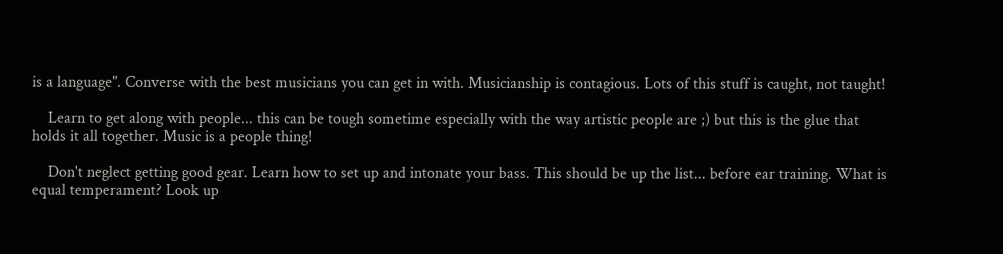is a language". Converse with the best musicians you can get in with. Musicianship is contagious. Lots of this stuff is caught, not taught!

    Learn to get along with people... this can be tough sometime especially with the way artistic people are ;) but this is the glue that holds it all together. Music is a people thing!

    Don't neglect getting good gear. Learn how to set up and intonate your bass. This should be up the list... before ear training. What is equal temperament? Look up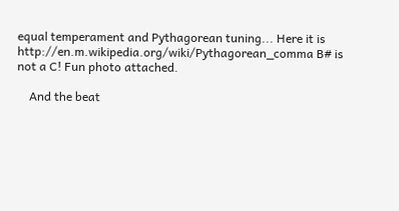equal temperament and Pythagorean tuning... Here it is http://en.m.wikipedia.org/wiki/Pythagorean_comma B# is not a C! Fun photo attached.

    And the beat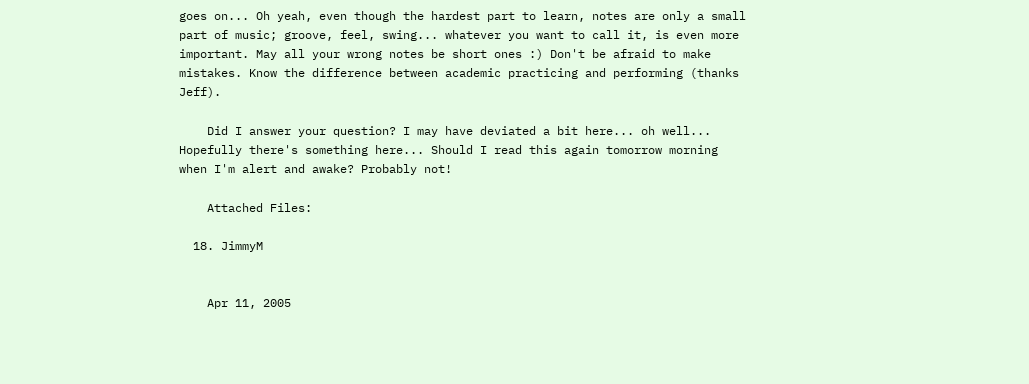goes on... Oh yeah, even though the hardest part to learn, notes are only a small part of music; groove, feel, swing... whatever you want to call it, is even more important. May all your wrong notes be short ones :) Don't be afraid to make mistakes. Know the difference between academic practicing and performing (thanks Jeff).

    Did I answer your question? I may have deviated a bit here... oh well... Hopefully there's something here... Should I read this again tomorrow morning when I'm alert and awake? Probably not!

    Attached Files:

  18. JimmyM


    Apr 11, 2005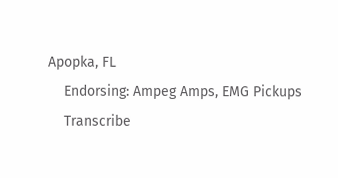Apopka, FL
    Endorsing: Ampeg Amps, EMG Pickups
    Transcribe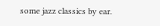some jazz classics by ear.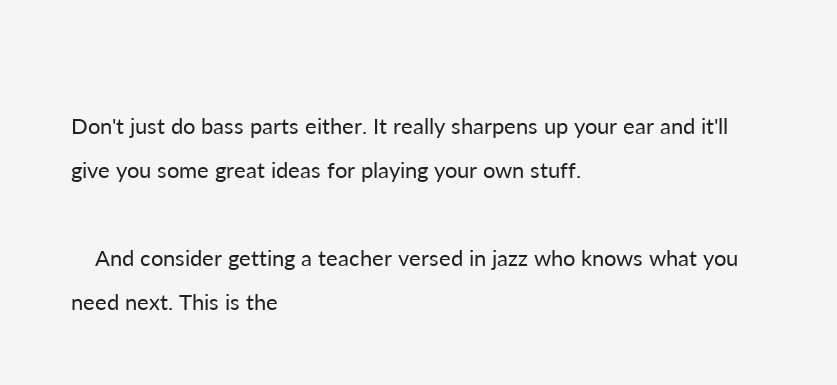Don't just do bass parts either. It really sharpens up your ear and it'll give you some great ideas for playing your own stuff.

    And consider getting a teacher versed in jazz who knows what you need next. This is the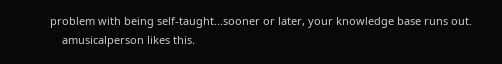problem with being self-taught...sooner or later, your knowledge base runs out.
    amusicalperson likes this.